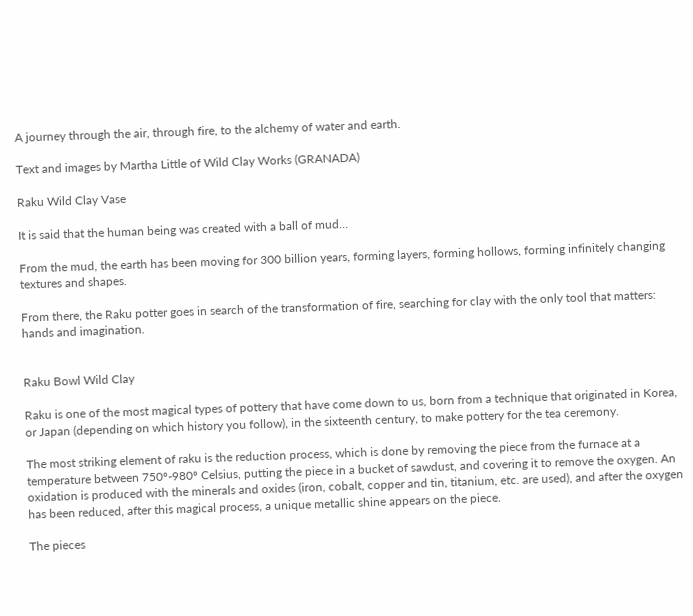A journey through the air, through fire, to the alchemy of water and earth.

Text and images by Martha Little of Wild Clay Works (GRANADA)

Raku Wild Clay Vase

It is said that the human being was created with a ball of mud…

From the mud, the earth has been moving for 300 billion years, forming layers, forming hollows, forming infinitely changing textures and shapes.

From there, the Raku potter goes in search of the transformation of fire, searching for clay with the only tool that matters: hands and imagination.


Raku Bowl Wild Clay

Raku is one of the most magical types of pottery that have come down to us, born from a technique that originated in Korea, or Japan (depending on which history you follow), in the sixteenth century, to make pottery for the tea ceremony.

The most striking element of raku is the reduction process, which is done by removing the piece from the furnace at a temperature between 750º-980º Celsius, putting the piece in a bucket of sawdust, and covering it to remove the oxygen. An oxidation is produced with the minerals and oxides (iron, cobalt, copper and tin, titanium, etc. are used), and after the oxygen has been reduced, after this magical process, a unique metallic shine appears on the piece.

The pieces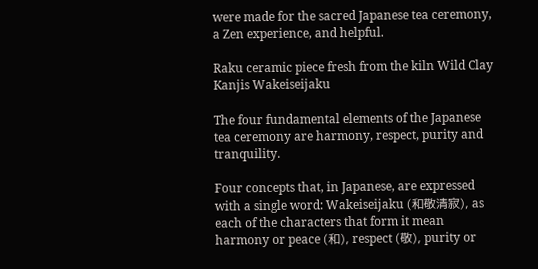were made for the sacred Japanese tea ceremony, a Zen experience, and helpful.

Raku ceramic piece fresh from the kiln Wild Clay
Kanjis Wakeiseijaku

The four fundamental elements of the Japanese tea ceremony are harmony, respect, purity and tranquility.

Four concepts that, in Japanese, are expressed with a single word: Wakeiseijaku (和敬清寂), as each of the characters that form it mean harmony or peace (和), respect (敬), purity or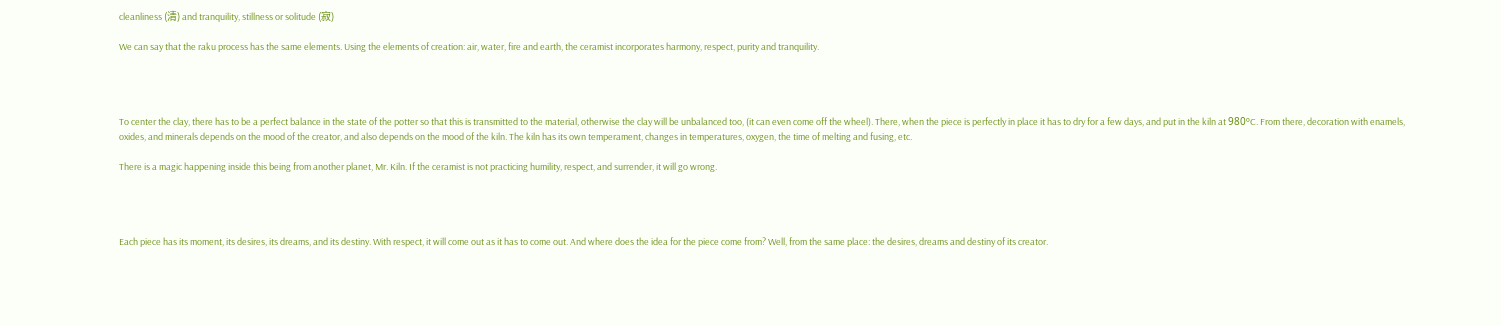cleanliness (清) and tranquility, stillness or solitude (寂)

We can say that the raku process has the same elements. Using the elements of creation: air, water, fire and earth, the ceramist incorporates harmony, respect, purity and tranquility.




To center the clay, there has to be a perfect balance in the state of the potter so that this is transmitted to the material, otherwise the clay will be unbalanced too, (it can even come off the wheel). There, when the piece is perfectly in place it has to dry for a few days, and put in the kiln at 980ºC. From there, decoration with enamels, oxides, and minerals depends on the mood of the creator, and also depends on the mood of the kiln. The kiln has its own temperament, changes in temperatures, oxygen, the time of melting and fusing, etc.

There is a magic happening inside this being from another planet, Mr. Kiln. If the ceramist is not practicing humility, respect, and surrender, it will go wrong.




Each piece has its moment, its desires, its dreams, and its destiny. With respect, it will come out as it has to come out. And where does the idea for the piece come from? Well, from the same place: the desires, dreams and destiny of its creator.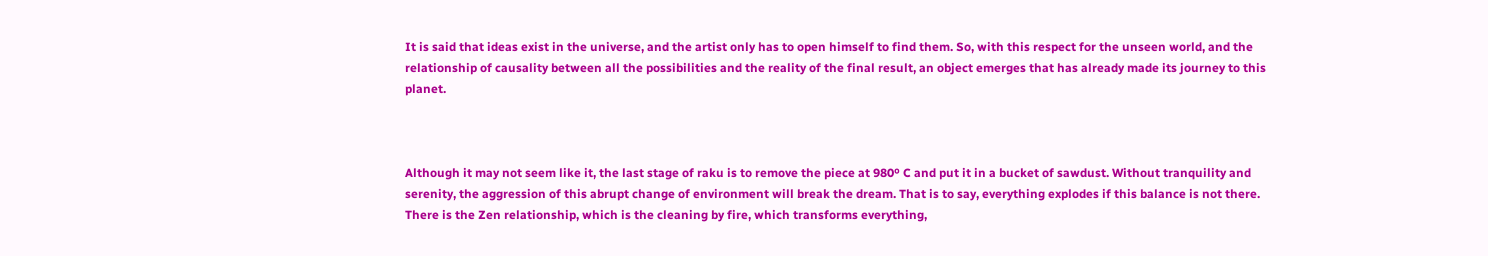It is said that ideas exist in the universe, and the artist only has to open himself to find them. So, with this respect for the unseen world, and the relationship of causality between all the possibilities and the reality of the final result, an object emerges that has already made its journey to this planet.



Although it may not seem like it, the last stage of raku is to remove the piece at 980º C and put it in a bucket of sawdust. Without tranquility and serenity, the aggression of this abrupt change of environment will break the dream. That is to say, everything explodes if this balance is not there. There is the Zen relationship, which is the cleaning by fire, which transforms everything,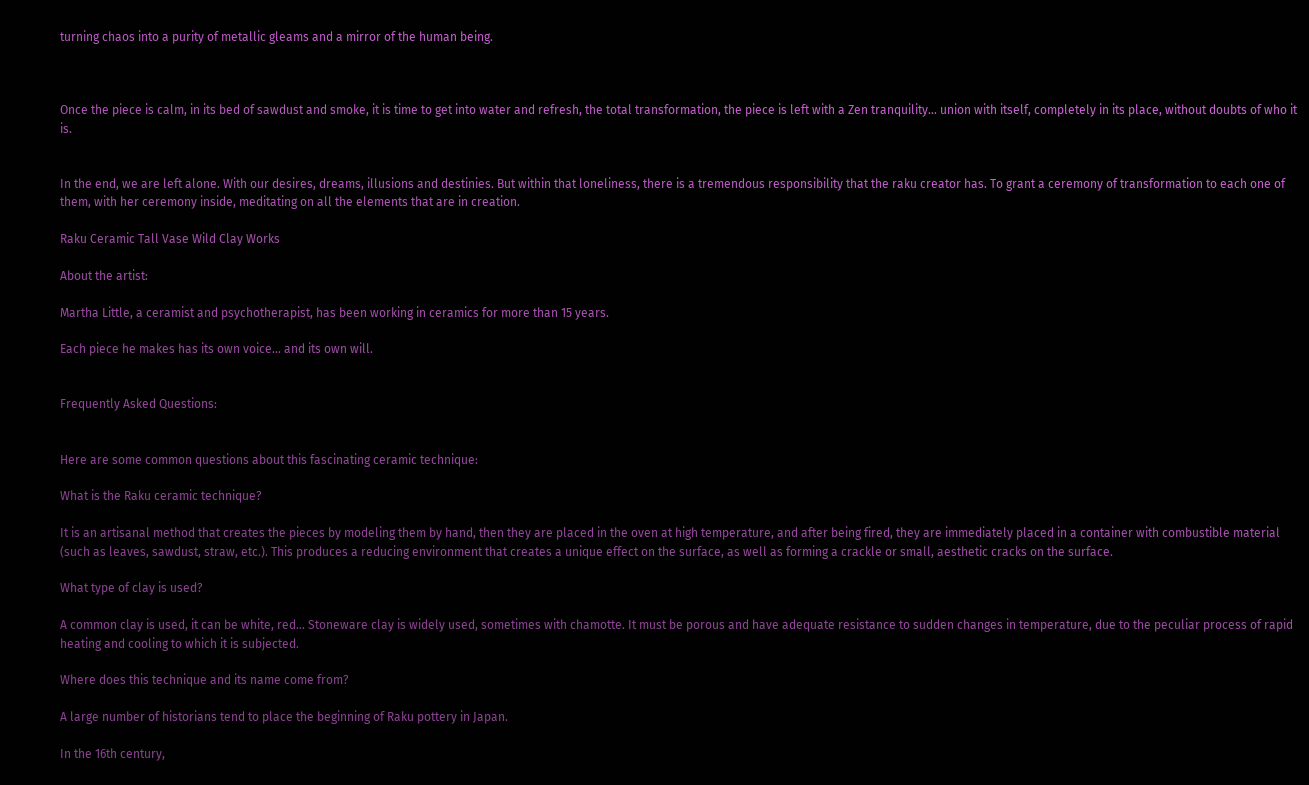turning chaos into a purity of metallic gleams and a mirror of the human being.



Once the piece is calm, in its bed of sawdust and smoke, it is time to get into water and refresh, the total transformation, the piece is left with a Zen tranquility… union with itself, completely in its place, without doubts of who it is.


In the end, we are left alone. With our desires, dreams, illusions and destinies. But within that loneliness, there is a tremendous responsibility that the raku creator has. To grant a ceremony of transformation to each one of them, with her ceremony inside, meditating on all the elements that are in creation.

Raku Ceramic Tall Vase Wild Clay Works

About the artist:

Martha Little, a ceramist and psychotherapist, has been working in ceramics for more than 15 years.

Each piece he makes has its own voice… and its own will.


Frequently Asked Questions:


Here are some common questions about this fascinating ceramic technique:

What is the Raku ceramic technique?

It is an artisanal method that creates the pieces by modeling them by hand, then they are placed in the oven at high temperature, and after being fired, they are immediately placed in a container with combustible material (such as leaves, sawdust, straw, etc.). This produces a reducing environment that creates a unique effect on the surface, as well as forming a crackle or small, aesthetic cracks on the surface.

What type of clay is used?

A common clay is used, it can be white, red… Stoneware clay is widely used, sometimes with chamotte. It must be porous and have adequate resistance to sudden changes in temperature, due to the peculiar process of rapid heating and cooling to which it is subjected.

Where does this technique and its name come from?

A large number of historians tend to place the beginning of Raku pottery in Japan.

In the 16th century,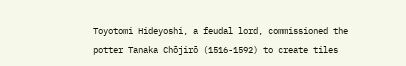Toyotomi Hideyoshi, a feudal lord, commissioned the potter Tanaka Chōjirō (1516-1592) to create tiles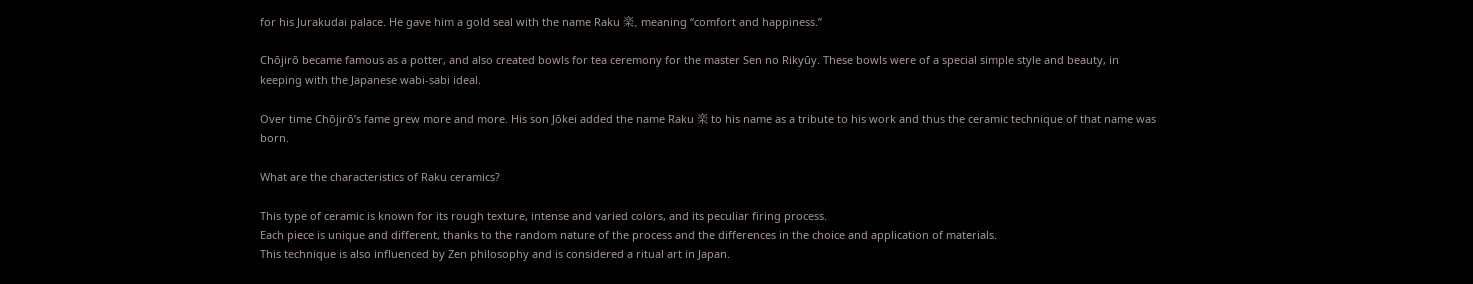for his Jurakudai palace. He gave him a gold seal with the name Raku 楽, meaning “comfort and happiness.”

Chōjirō became famous as a potter, and also created bowls for tea ceremony for the master Sen no Rikyūy. These bowls were of a special simple style and beauty, in keeping with the Japanese wabi-sabi ideal.

Over time Chōjirō’s fame grew more and more. His son Jōkei added the name Raku 楽 to his name as a tribute to his work and thus the ceramic technique of that name was born.

What are the characteristics of Raku ceramics?

This type of ceramic is known for its rough texture, intense and varied colors, and its peculiar firing process.
Each piece is unique and different, thanks to the random nature of the process and the differences in the choice and application of materials.
This technique is also influenced by Zen philosophy and is considered a ritual art in Japan.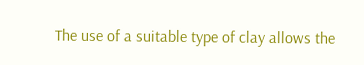The use of a suitable type of clay allows the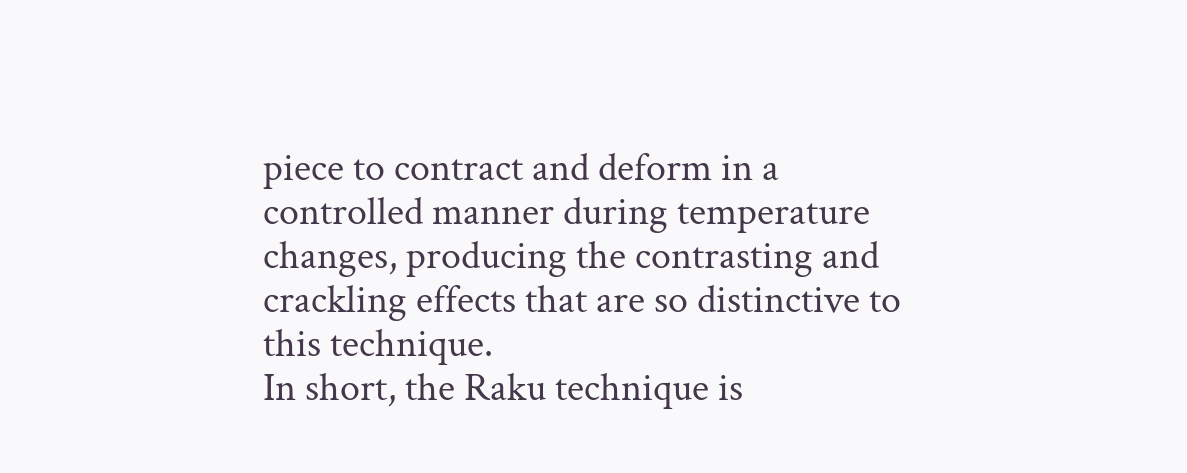piece to contract and deform in a controlled manner during temperature changes, producing the contrasting and crackling effects that are so distinctive to this technique.
In short, the Raku technique is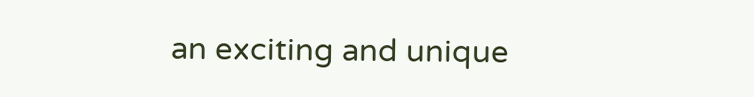an exciting and unique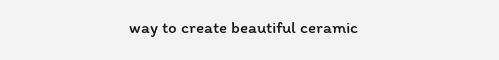way to create beautiful ceramic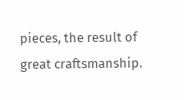pieces, the result of great craftsmanship.